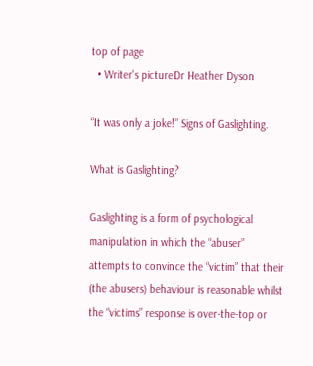top of page
  • Writer's pictureDr Heather Dyson

“It was only a joke!” Signs of Gaslighting.

What is Gaslighting?

Gaslighting is a form of psychological manipulation in which the “abuser” attempts to convince the “victim” that their (the abusers) behaviour is reasonable whilst the “victims” response is over-the-top or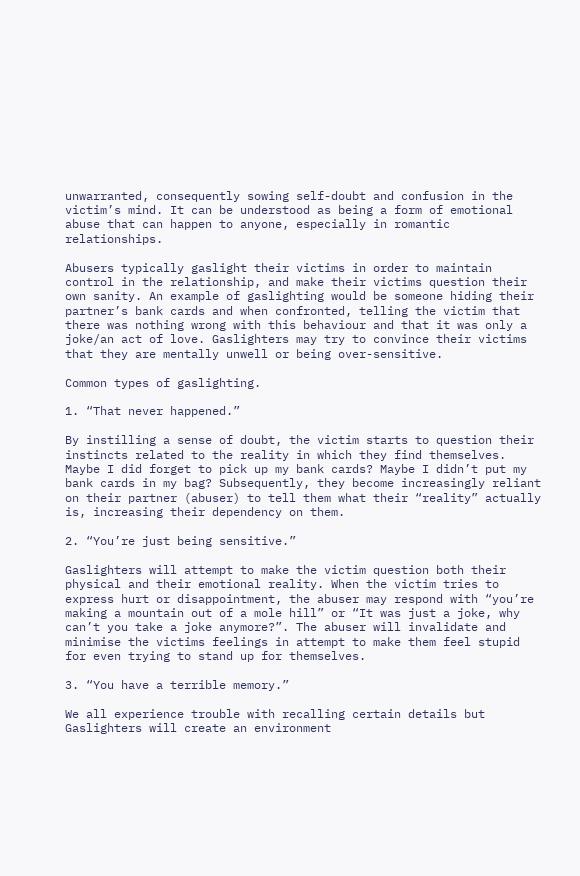unwarranted, consequently sowing self-doubt and confusion in the victim’s mind. It can be understood as being a form of emotional abuse that can happen to anyone, especially in romantic relationships.

Abusers typically gaslight their victims in order to maintain control in the relationship, and make their victims question their own sanity. An example of gaslighting would be someone hiding their partner’s bank cards and when confronted, telling the victim that there was nothing wrong with this behaviour and that it was only a joke/an act of love. Gaslighters may try to convince their victims that they are mentally unwell or being over-sensitive.

Common types of gaslighting.

1. “That never happened.”

By instilling a sense of doubt, the victim starts to question their instincts related to the reality in which they find themselves. Maybe I did forget to pick up my bank cards? Maybe I didn’t put my bank cards in my bag? Subsequently, they become increasingly reliant on their partner (abuser) to tell them what their “reality” actually is, increasing their dependency on them.

2. “You’re just being sensitive.”

Gaslighters will attempt to make the victim question both their physical and their emotional reality. When the victim tries to express hurt or disappointment, the abuser may respond with “you’re making a mountain out of a mole hill” or “It was just a joke, why can’t you take a joke anymore?”. The abuser will invalidate and minimise the victims feelings in attempt to make them feel stupid for even trying to stand up for themselves.

3. “You have a terrible memory.”

We all experience trouble with recalling certain details but Gaslighters will create an environment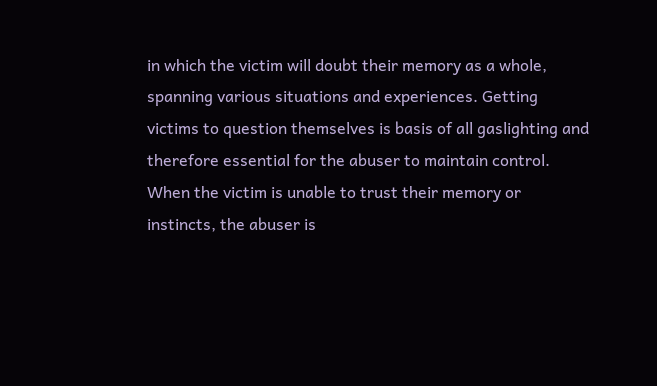in which the victim will doubt their memory as a whole, spanning various situations and experiences. Getting victims to question themselves is basis of all gaslighting and therefore essential for the abuser to maintain control. When the victim is unable to trust their memory or instincts, the abuser is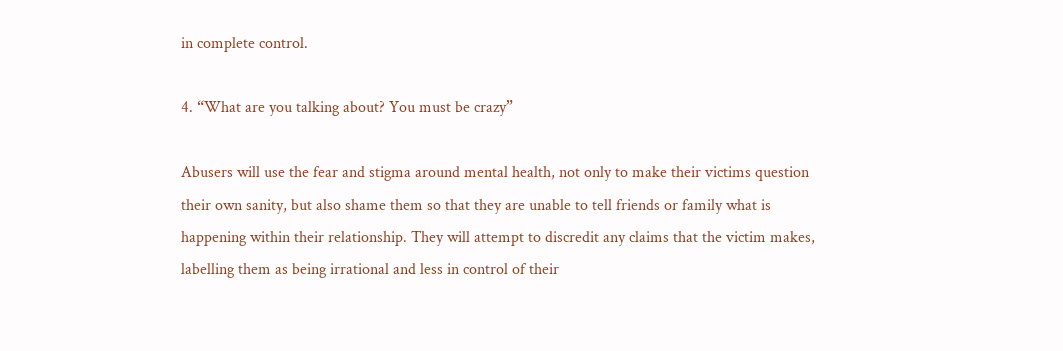in complete control.

4. “What are you talking about? You must be crazy”

Abusers will use the fear and stigma around mental health, not only to make their victims question their own sanity, but also shame them so that they are unable to tell friends or family what is happening within their relationship. They will attempt to discredit any claims that the victim makes, labelling them as being irrational and less in control of their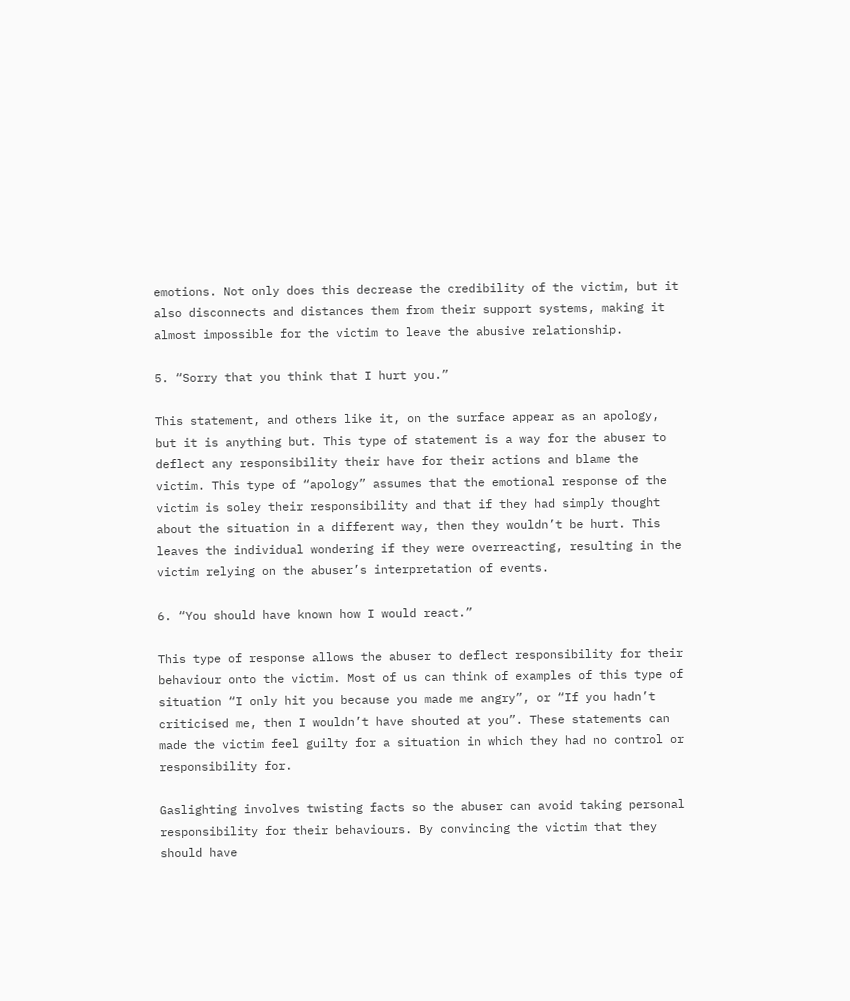emotions. Not only does this decrease the credibility of the victim, but it also disconnects and distances them from their support systems, making it almost impossible for the victim to leave the abusive relationship.

5. “Sorry that you think that I hurt you.”

This statement, and others like it, on the surface appear as an apology, but it is anything but. This type of statement is a way for the abuser to deflect any responsibility their have for their actions and blame the victim. This type of “apology” assumes that the emotional response of the victim is soley their responsibility and that if they had simply thought about the situation in a different way, then they wouldn’t be hurt. This leaves the individual wondering if they were overreacting, resulting in the victim relying on the abuser’s interpretation of events.

6. “You should have known how I would react.”

This type of response allows the abuser to deflect responsibility for their behaviour onto the victim. Most of us can think of examples of this type of situation “I only hit you because you made me angry”, or “If you hadn’t criticised me, then I wouldn’t have shouted at you”. These statements can made the victim feel guilty for a situation in which they had no control or responsibility for.

Gaslighting involves twisting facts so the abuser can avoid taking personal responsibility for their behaviours. By convincing the victim that they should have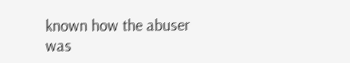known how the abuser was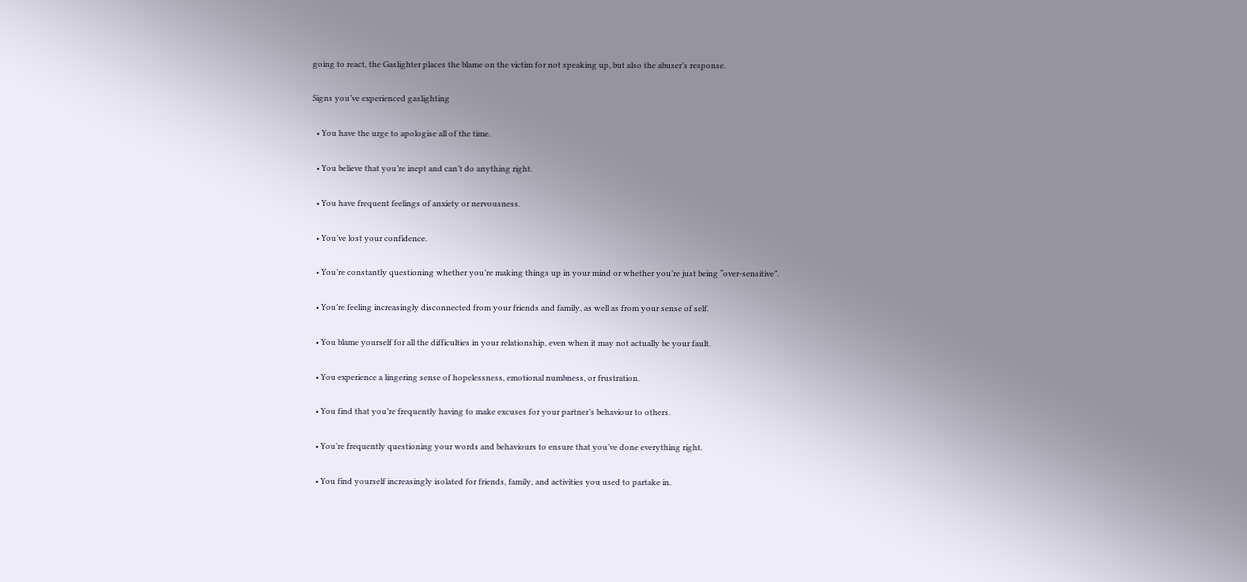going to react, the Gaslighter places the blame on the victim for not speaking up, but also the abuser’s response.

Signs you’ve experienced gaslighting

  • You have the urge to apologise all of the time.

  • You believe that you’re inept and can’t do anything right.

  • You have frequent feelings of anxiety or nervousness.

  • You’ve lost your confidence.

  • You’re constantly questioning whether you’re making things up in your mind or whether you’re just being “over-sensitive”.

  • You’re feeling increasingly disconnected from your friends and family, as well as from your sense of self.

  • You blame yourself for all the difficulties in your relationship, even when it may not actually be your fault.

  • You experience a lingering sense of hopelessness, emotional numbness, or frustration.

  • You find that you’re frequently having to make excuses for your partner’s behaviour to others.

  • You’re frequently questioning your words and behaviours to ensure that you’ve done everything right.

  • You find yourself increasingly isolated for friends, family, and activities you used to partake in.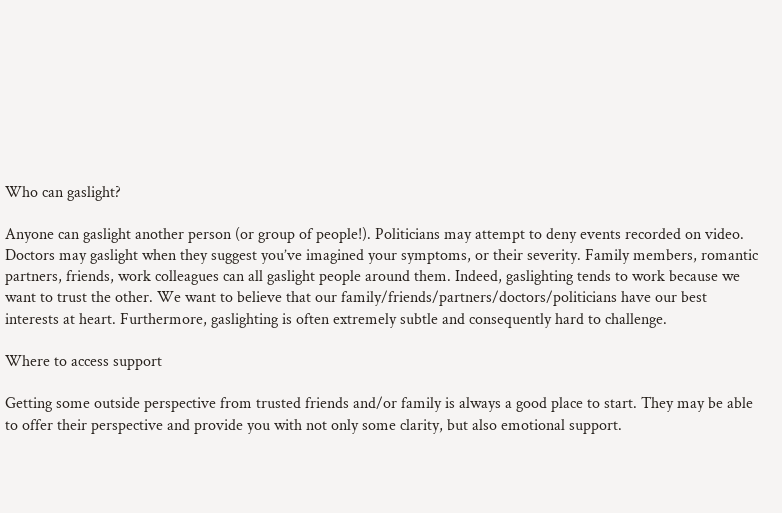Who can gaslight?

Anyone can gaslight another person (or group of people!). Politicians may attempt to deny events recorded on video. Doctors may gaslight when they suggest you’ve imagined your symptoms, or their severity. Family members, romantic partners, friends, work colleagues can all gaslight people around them. Indeed, gaslighting tends to work because we want to trust the other. We want to believe that our family/friends/partners/doctors/politicians have our best interests at heart. Furthermore, gaslighting is often extremely subtle and consequently hard to challenge.

Where to access support

Getting some outside perspective from trusted friends and/or family is always a good place to start. They may be able to offer their perspective and provide you with not only some clarity, but also emotional support.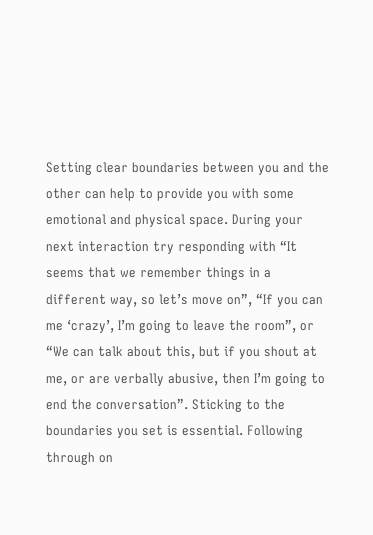Setting clear boundaries between you and the other can help to provide you with some emotional and physical space. During your next interaction try responding with “It seems that we remember things in a different way, so let’s move on”, “If you can me ‘crazy’, I’m going to leave the room”, or “We can talk about this, but if you shout at me, or are verbally abusive, then I’m going to end the conversation”. Sticking to the boundaries you set is essential. Following through on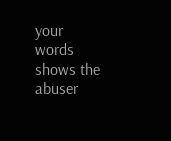your words shows the abuser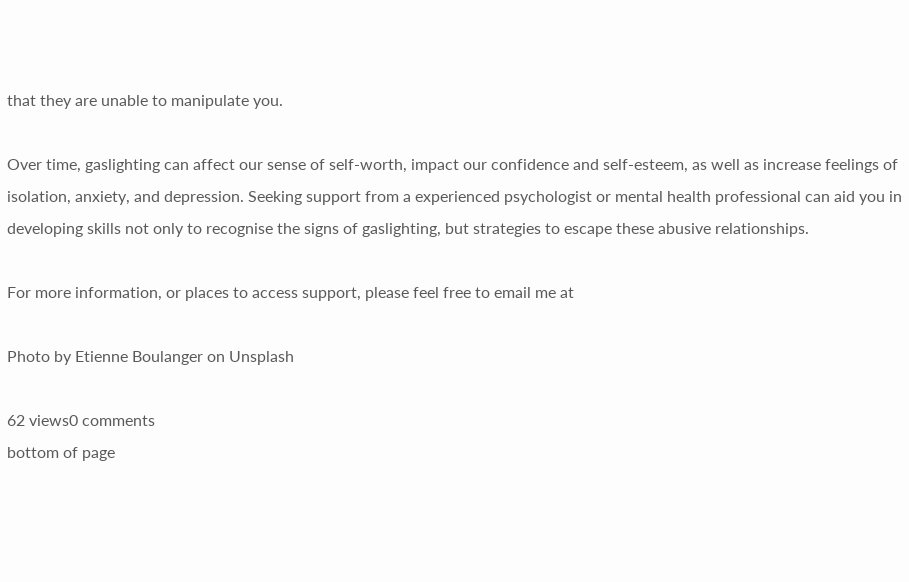that they are unable to manipulate you.

Over time, gaslighting can affect our sense of self-worth, impact our confidence and self-esteem, as well as increase feelings of isolation, anxiety, and depression. Seeking support from a experienced psychologist or mental health professional can aid you in developing skills not only to recognise the signs of gaslighting, but strategies to escape these abusive relationships.

For more information, or places to access support, please feel free to email me at

Photo by Etienne Boulanger on Unsplash

62 views0 comments
bottom of page